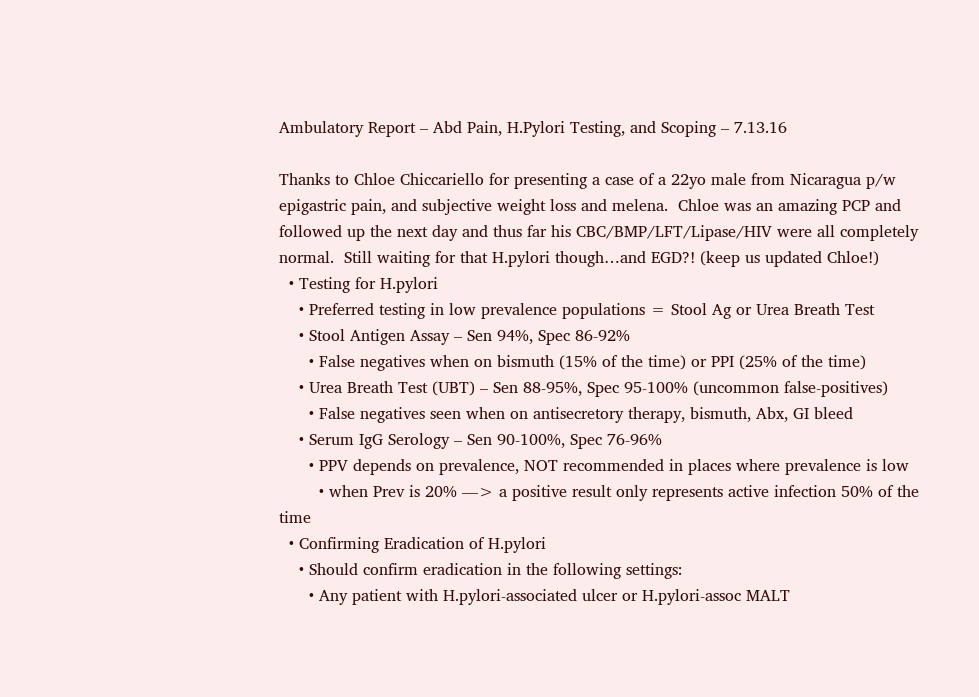Ambulatory Report – Abd Pain, H.Pylori Testing, and Scoping – 7.13.16

Thanks to Chloe Chiccariello for presenting a case of a 22yo male from Nicaragua p/w epigastric pain, and subjective weight loss and melena.  Chloe was an amazing PCP and followed up the next day and thus far his CBC/BMP/LFT/Lipase/HIV were all completely normal.  Still waiting for that H.pylori though…and EGD?! (keep us updated Chloe!)
  • Testing for H.pylori
    • Preferred testing in low prevalence populations = Stool Ag or Urea Breath Test
    • Stool Antigen Assay – Sen 94%, Spec 86-92%
      • False negatives when on bismuth (15% of the time) or PPI (25% of the time)
    • Urea Breath Test (UBT) – Sen 88-95%, Spec 95-100% (uncommon false-positives)
      • False negatives seen when on antisecretory therapy, bismuth, Abx, GI bleed
    • Serum IgG Serology – Sen 90-100%, Spec 76-96%
      • PPV depends on prevalence, NOT recommended in places where prevalence is low
        • when Prev is 20% —> a positive result only represents active infection 50% of the time
  • Confirming Eradication of H.pylori
    • Should confirm eradication in the following settings:
      • Any patient with H.pylori-associated ulcer or H.pylori-assoc MALT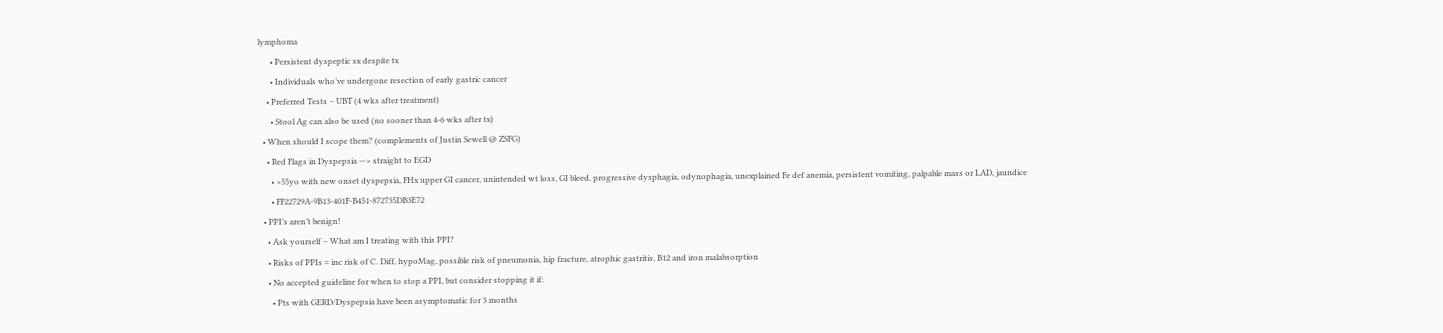lymphoma
      • Persistent dyspeptic sx despite tx
      • Individuals who’ve undergone resection of early gastric cancer
    • Preferred Tests – UBT (4 wks after treatment)
      • Stool Ag can also be used (no sooner than 4-6 wks after tx)
  • When should I scope them? (complements of Justin Sewell @ ZSFG)
    • Red Flags in Dyspepsia —> straight to EGD
      • >55yo with new onset dyspepsia, FHx upper GI cancer, unintended wt loss, GI bleed, progressive dysphagia, odynophagia, unexplained Fe def anemia, persistent vomiting, palpable mass or LAD, jaundice
      • FF22729A-9B13-401F-B451-872735DB3E72
  • PPI’s aren’t benign!
    • Ask yourself – What am I treating with this PPI?
    • Risks of PPIs = inc risk of C. Diff, hypoMag, possible risk of pneumonia, hip fracture, atrophic gastritis, B12 and iron malabsorption
    • No accepted guideline for when to stop a PPI, but consider stopping it if:
      • Pts with GERD/Dyspepsia have been asymptomatic for 3 months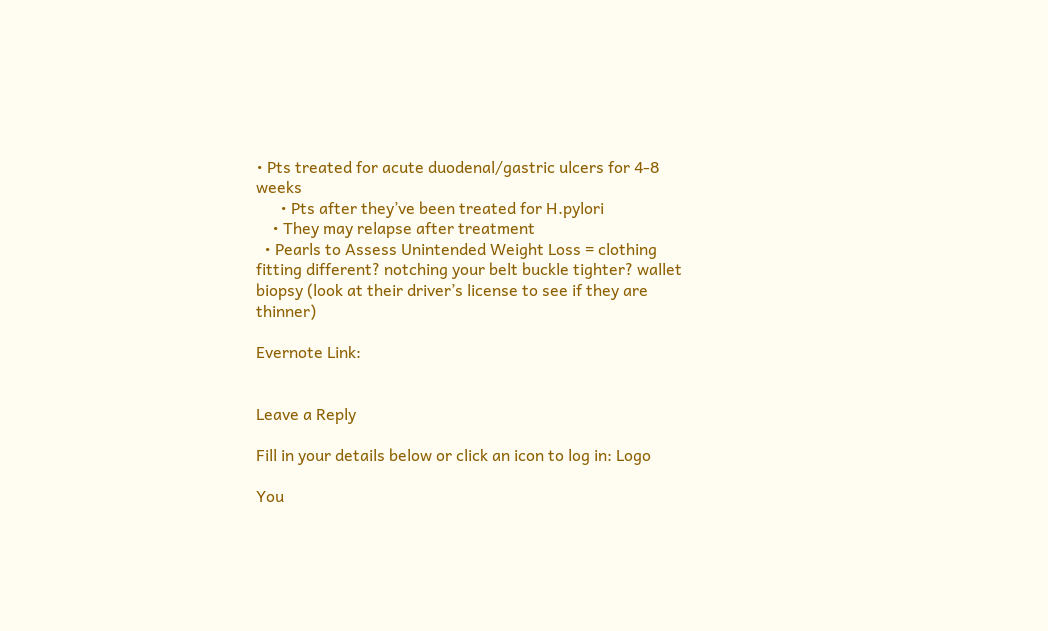• Pts treated for acute duodenal/gastric ulcers for 4-8 weeks
      • Pts after they’ve been treated for H.pylori
    • They may relapse after treatment
  • Pearls to Assess Unintended Weight Loss = clothing fitting different? notching your belt buckle tighter? wallet biopsy (look at their driver’s license to see if they are thinner)

Evernote Link:


Leave a Reply

Fill in your details below or click an icon to log in: Logo

You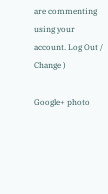are commenting using your account. Log Out /  Change )

Google+ photo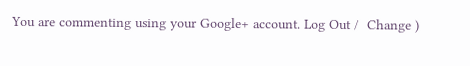You are commenting using your Google+ account. Log Out /  Change )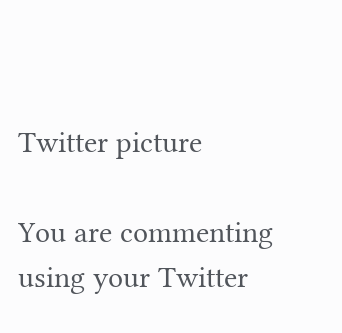Twitter picture

You are commenting using your Twitter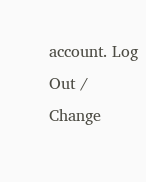account. Log Out /  Change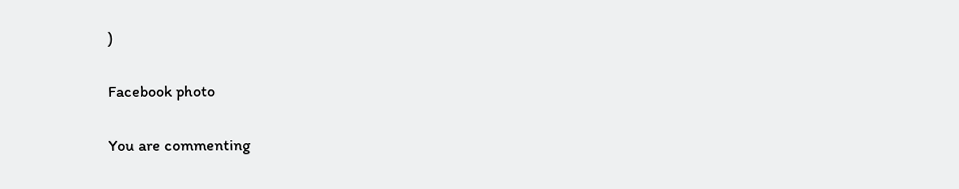)

Facebook photo

You are commenting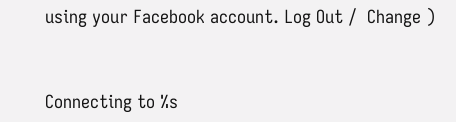using your Facebook account. Log Out /  Change )


Connecting to %s